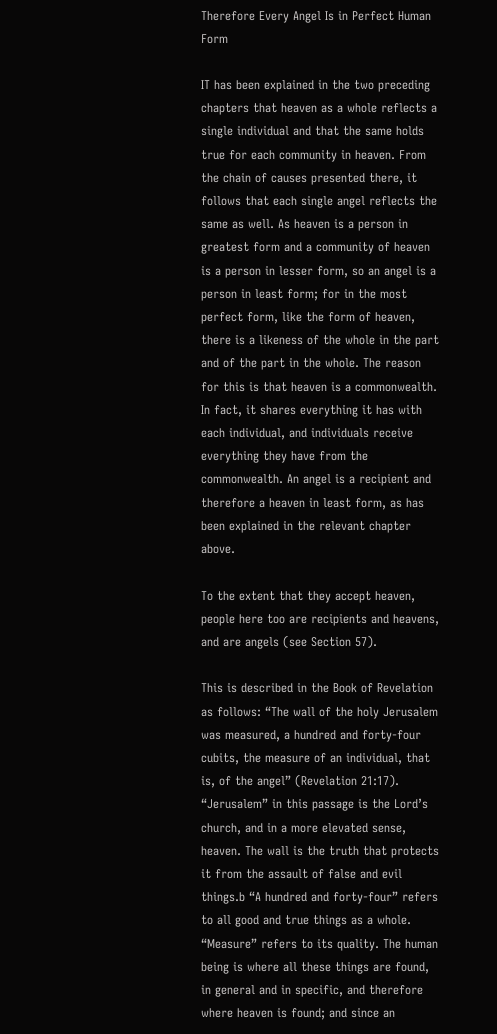Therefore Every Angel Is in Perfect Human Form

IT has been explained in the two preceding chapters that heaven as a whole reflects a single individual and that the same holds true for each community in heaven. From the chain of causes presented there, it follows that each single angel reflects the same as well. As heaven is a person in greatest form and a community of heaven is a person in lesser form, so an angel is a person in least form; for in the most perfect form, like the form of heaven, there is a likeness of the whole in the part and of the part in the whole. The reason for this is that heaven is a commonwealth. In fact, it shares everything it has with each individual, and individuals receive everything they have from the commonwealth. An angel is a recipient and therefore a heaven in least form, as has been explained in the relevant chapter above.

To the extent that they accept heaven, people here too are recipients and heavens, and are angels (see Section 57).

This is described in the Book of Revelation as follows: “The wall of the holy Jerusalem was measured, a hundred and forty-four cubits, the measure of an individual, that is, of the angel” (Revelation 21:17). “Jerusalem” in this passage is the Lord’s church, and in a more elevated sense, heaven. The wall is the truth that protects it from the assault of false and evil things.b “A hundred and forty-four” refers to all good and true things as a whole. “Measure” refers to its quality. The human being is where all these things are found, in general and in specific, and therefore where heaven is found; and since an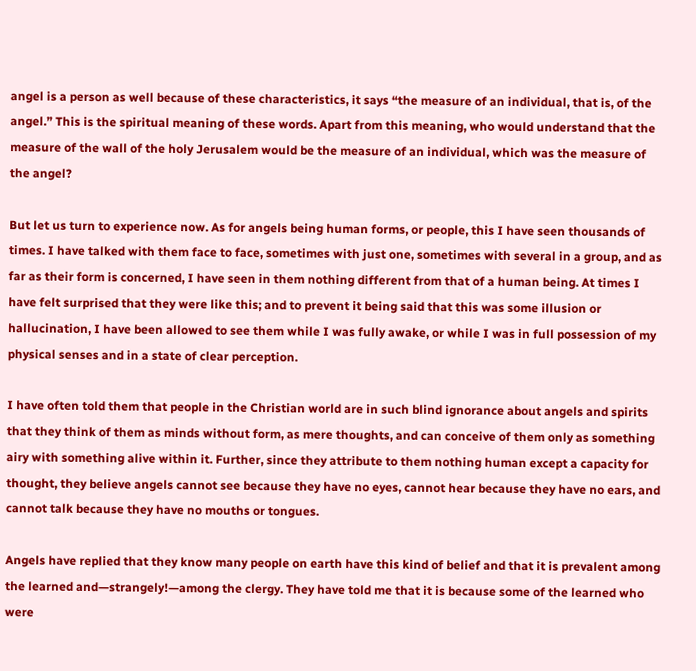angel is a person as well because of these characteristics, it says “the measure of an individual, that is, of the angel.” This is the spiritual meaning of these words. Apart from this meaning, who would understand that the measure of the wall of the holy Jerusalem would be the measure of an individual, which was the measure of the angel?

But let us turn to experience now. As for angels being human forms, or people, this I have seen thousands of times. I have talked with them face to face, sometimes with just one, sometimes with several in a group, and as far as their form is concerned, I have seen in them nothing different from that of a human being. At times I have felt surprised that they were like this; and to prevent it being said that this was some illusion or hallucination, I have been allowed to see them while I was fully awake, or while I was in full possession of my physical senses and in a state of clear perception.

I have often told them that people in the Christian world are in such blind ignorance about angels and spirits that they think of them as minds without form, as mere thoughts, and can conceive of them only as something airy with something alive within it. Further, since they attribute to them nothing human except a capacity for thought, they believe angels cannot see because they have no eyes, cannot hear because they have no ears, and cannot talk because they have no mouths or tongues.

Angels have replied that they know many people on earth have this kind of belief and that it is prevalent among the learned and—strangely!—among the clergy. They have told me that it is because some of the learned who were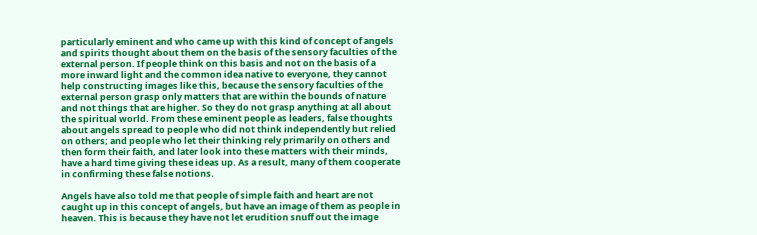particularly eminent and who came up with this kind of concept of angels and spirits thought about them on the basis of the sensory faculties of the external person. If people think on this basis and not on the basis of a more inward light and the common idea native to everyone, they cannot help constructing images like this, because the sensory faculties of the external person grasp only matters that are within the bounds of nature and not things that are higher. So they do not grasp anything at all about the spiritual world. From these eminent people as leaders, false thoughts about angels spread to people who did not think independently but relied on others; and people who let their thinking rely primarily on others and then form their faith, and later look into these matters with their minds, have a hard time giving these ideas up. As a result, many of them cooperate in confirming these false notions.

Angels have also told me that people of simple faith and heart are not caught up in this concept of angels, but have an image of them as people in heaven. This is because they have not let erudition snuff out the image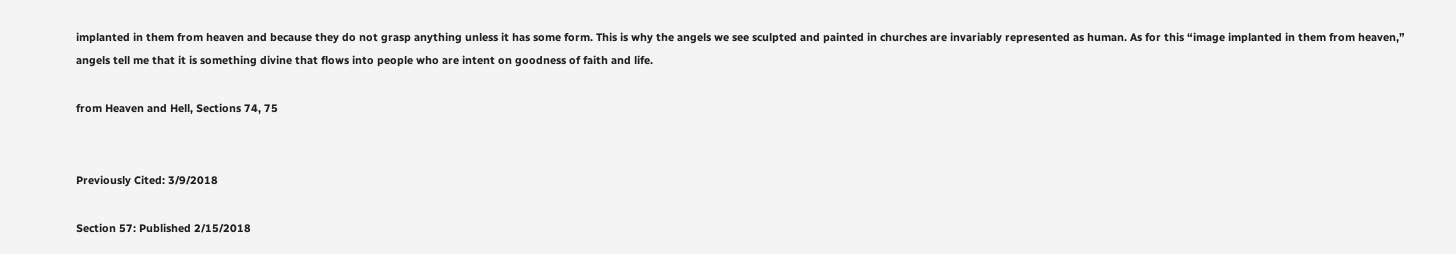implanted in them from heaven and because they do not grasp anything unless it has some form. This is why the angels we see sculpted and painted in churches are invariably represented as human. As for this “image implanted in them from heaven,” angels tell me that it is something divine that flows into people who are intent on goodness of faith and life.

from Heaven and Hell, Sections 74, 75


Previously Cited: 3/9/2018

Section 57: Published 2/15/2018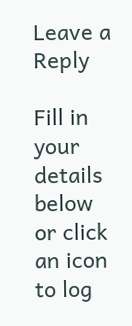Leave a Reply

Fill in your details below or click an icon to log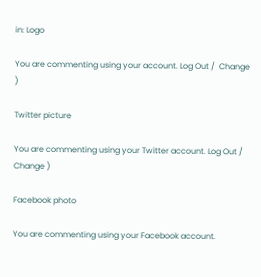in: Logo

You are commenting using your account. Log Out /  Change )

Twitter picture

You are commenting using your Twitter account. Log Out /  Change )

Facebook photo

You are commenting using your Facebook account.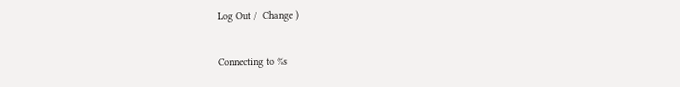Log Out /  Change )

Connecting to %s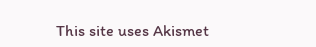This site uses Akismet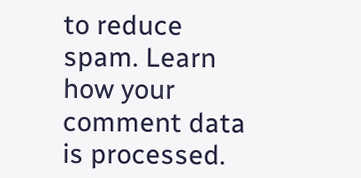to reduce spam. Learn how your comment data is processed.